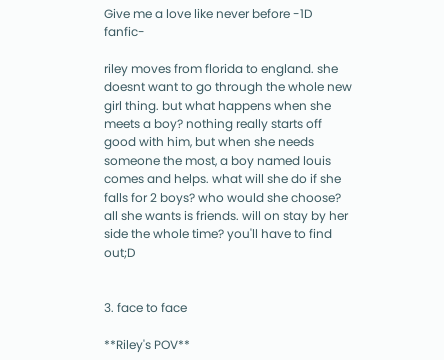Give me a love like never before -1D fanfic-

riley moves from florida to england. she doesnt want to go through the whole new girl thing. but what happens when she meets a boy? nothing really starts off good with him, but when she needs someone the most, a boy named louis comes and helps. what will she do if she falls for 2 boys? who would she choose? all she wants is friends. will on stay by her side the whole time? you'll have to find out;D


3. face to face

**Riley's POV**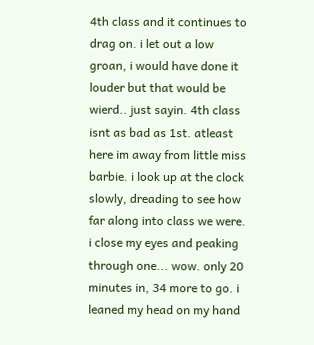4th class and it continues to drag on. i let out a low groan, i would have done it louder but that would be wierd.. just sayin. 4th class isnt as bad as 1st. atleast here im away from little miss barbie. i look up at the clock slowly, dreading to see how far along into class we were. i close my eyes and peaking through one... wow. only 20 minutes in, 34 more to go. i leaned my head on my hand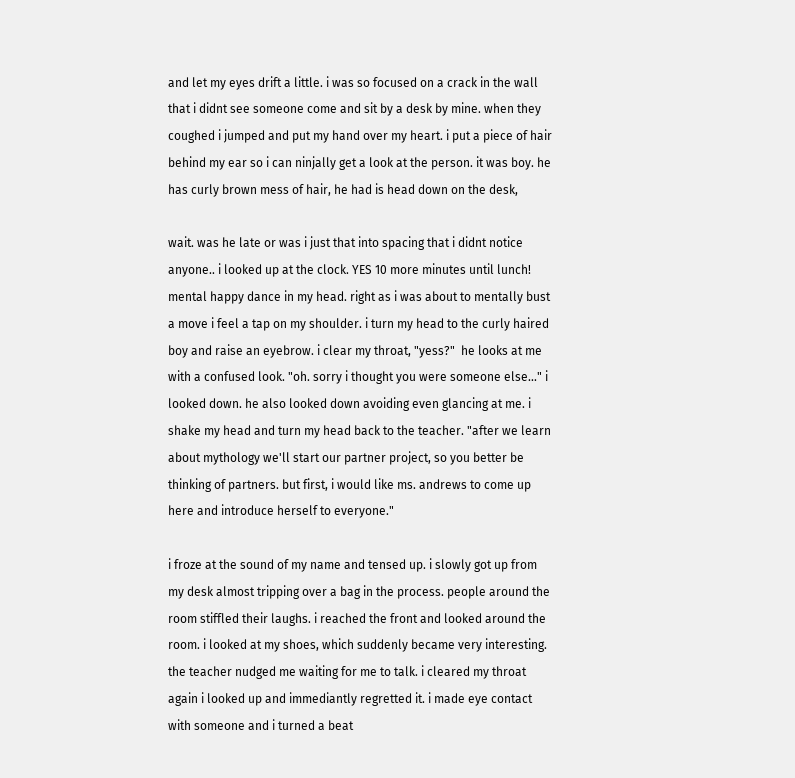and let my eyes drift a little. i was so focused on a crack in the wall that i didnt see someone come and sit by a desk by mine. when they coughed i jumped and put my hand over my heart. i put a piece of hair behind my ear so i can ninjally get a look at the person. it was boy. he has curly brown mess of hair, he had is head down on the desk,

wait. was he late or was i just that into spacing that i didnt notice anyone.. i looked up at the clock. YES 10 more minutes until lunch! mental happy dance in my head. right as i was about to mentally bust a move i feel a tap on my shoulder. i turn my head to the curly haired boy and raise an eyebrow. i clear my throat, "yess?"  he looks at me with a confused look. "oh. sorry i thought you were someone else..." i looked down. he also looked down avoiding even glancing at me. i shake my head and turn my head back to the teacher. "after we learn about mythology we'll start our partner project, so you better be thinking of partners. but first, i would like ms. andrews to come up here and introduce herself to everyone."

i froze at the sound of my name and tensed up. i slowly got up from my desk almost tripping over a bag in the process. people around the room stiffled their laughs. i reached the front and looked around the room. i looked at my shoes, which suddenly became very interesting. the teacher nudged me waiting for me to talk. i cleared my throat again i looked up and immediantly regretted it. i made eye contact with someone and i turned a beat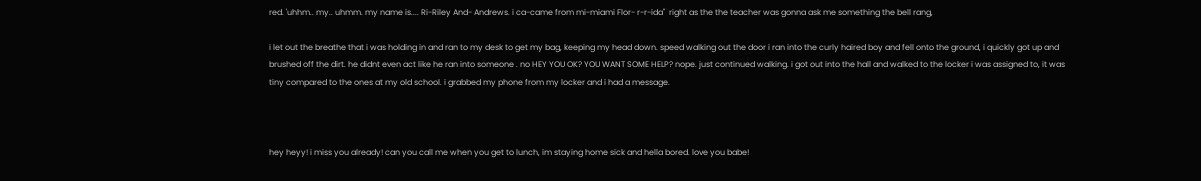red. 'uhhm.. my.. uhmm. my name is.... Ri-Riley And- Andrews. i ca-came from mi-miami Flor- r-r-ida"  right as the the teacher was gonna ask me something the bell rang,

i let out the breathe that i was holding in and ran to my desk to get my bag, keeping my head down. speed walking out the door i ran into the curly haired boy and fell onto the ground, i quickly got up and brushed off the dirt. he didnt even act like he ran into someone . no HEY YOU OK? YOU WANT SOME HELP? nope. just continued walking. i got out into the hall and walked to the locker i was assigned to, it was tiny compared to the ones at my old school. i grabbed my phone from my locker and i had a message.



hey heyy! i miss you already! can you call me when you get to lunch, im staying home sick and hella bored. love you babe!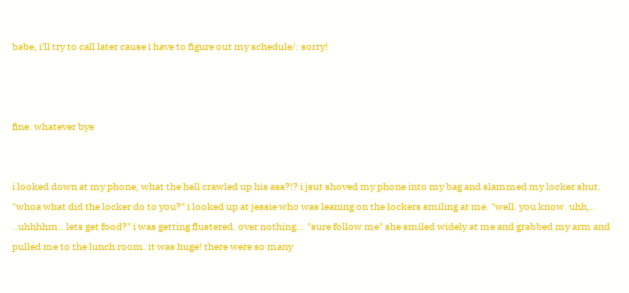babe, i'll try to call later cause i have to figure out my schedule/: sorry!



fine. whatever bye


i looked down at my phone, what the hell crawled up his ass?!? i jsut shoved my phone into my bag and slammed my locker shut. "whoa what did the locker do to you?" i looked up at jessie who was leaning on the lockers smiling at me. "well. you know. uhh,.. ..uhhhhm.. lets get food?" i was getting flustered. over nothing... "sure follow me" she smiled widely at me and grabbed my arm and pulled me to the lunch room. it was huge! there were so many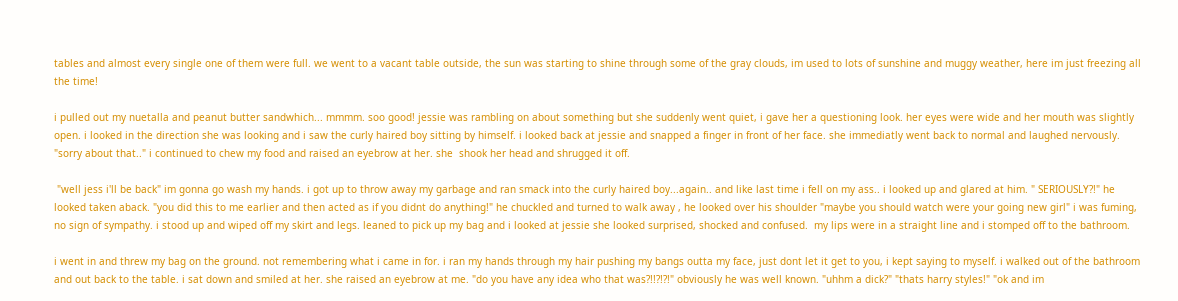tables and almost every single one of them were full. we went to a vacant table outside, the sun was starting to shine through some of the gray clouds, im used to lots of sunshine and muggy weather, here im just freezing all the time!

i pulled out my nuetalla and peanut butter sandwhich... mmmm. soo good! jessie was rambling on about something but she suddenly went quiet, i gave her a questioning look. her eyes were wide and her mouth was slightly open. i looked in the direction she was looking and i saw the curly haired boy sitting by himself. i looked back at jessie and snapped a finger in front of her face. she immediatly went back to normal and laughed nervously. "sorry about that.." i continued to chew my food and raised an eyebrow at her. she  shook her head and shrugged it off.

 "well jess i'll be back" im gonna go wash my hands. i got up to throw away my garbage and ran smack into the curly haired boy...again.. and like last time i fell on my ass.. i looked up and glared at him. " SERIOUSLY?!" he looked taken aback. "you did this to me earlier and then acted as if you didnt do anything!" he chuckled and turned to walk away , he looked over his shoulder "maybe you should watch were your going new girl" i was fuming, no sign of sympathy. i stood up and wiped off my skirt and legs. leaned to pick up my bag and i looked at jessie she looked surprised, shocked and confused.  my lips were in a straight line and i stomped off to the bathroom.

i went in and threw my bag on the ground. not remembering what i came in for. i ran my hands through my hair pushing my bangs outta my face, just dont let it get to you, i kept saying to myself. i walked out of the bathroom and out back to the table. i sat down and smiled at her. she raised an eyebrow at me. "do you have any idea who that was?!!?!?!" obviously he was well known. "uhhm a dick?" "thats harry styles!" "ok and im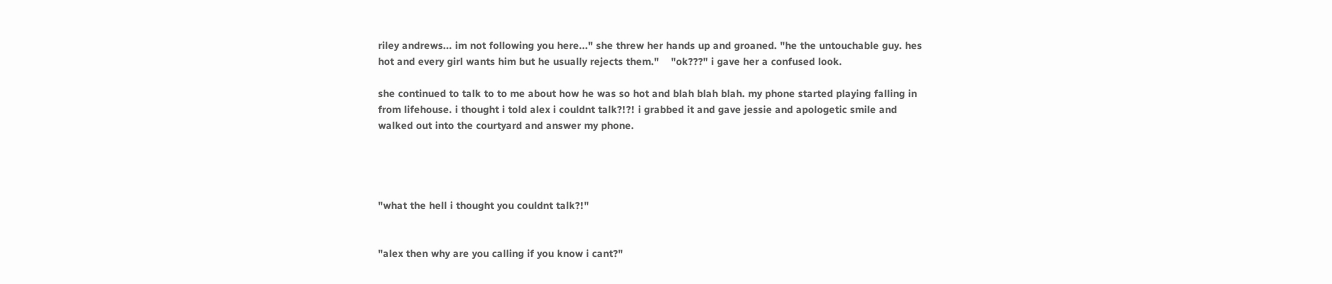riley andrews... im not following you here..." she threw her hands up and groaned. "he the untouchable guy. hes hot and every girl wants him but he usually rejects them."    "ok???" i gave her a confused look.

she continued to talk to to me about how he was so hot and blah blah blah. my phone started playing falling in from lifehouse. i thought i told alex i couldnt talk?!?! i grabbed it and gave jessie and apologetic smile and walked out into the courtyard and answer my phone.




"what the hell i thought you couldnt talk?!"


"alex then why are you calling if you know i cant?"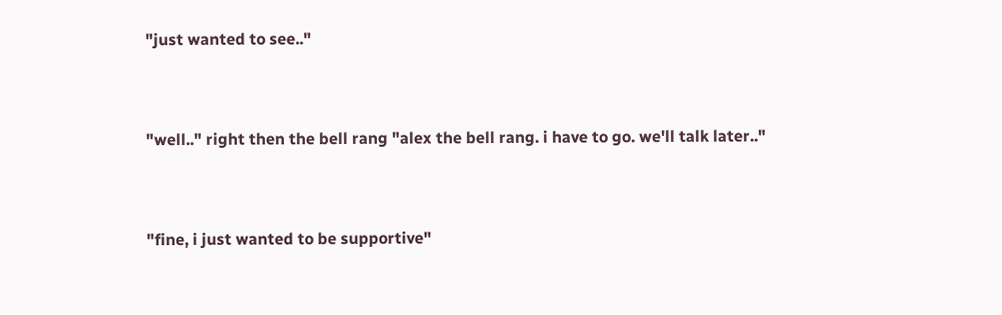"just wanted to see.."


"well.." right then the bell rang "alex the bell rang. i have to go. we'll talk later.."


"fine, i just wanted to be supportive"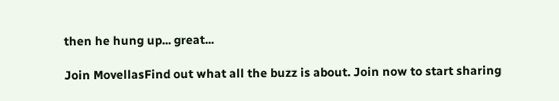then he hung up... great...

Join MovellasFind out what all the buzz is about. Join now to start sharing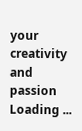your creativity and passion
Loading ...